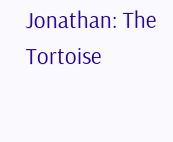Jonathan: The Tortoise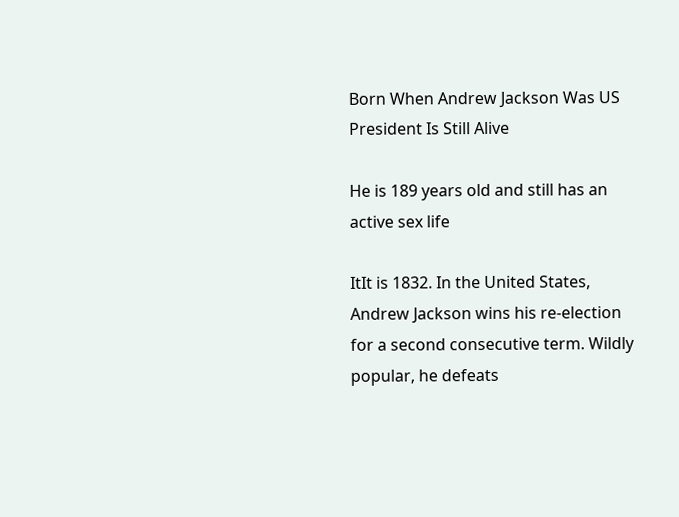Born When Andrew Jackson Was US President Is Still Alive

He is 189 years old and still has an active sex life

ItIt is 1832. In the United States, Andrew Jackson wins his re-election for a second consecutive term. Wildly popular, he defeats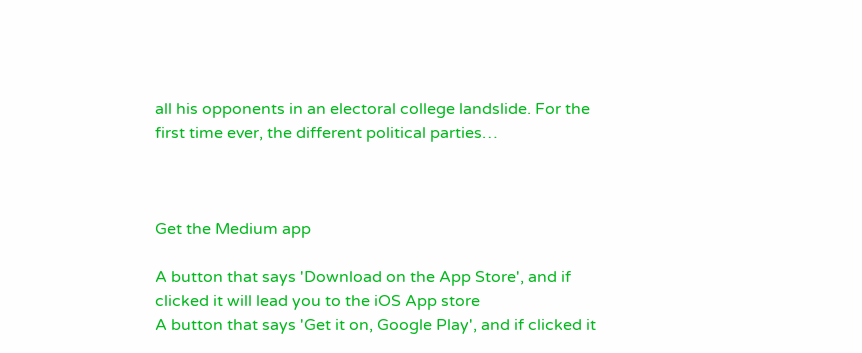all his opponents in an electoral college landslide. For the first time ever, the different political parties…



Get the Medium app

A button that says 'Download on the App Store', and if clicked it will lead you to the iOS App store
A button that says 'Get it on, Google Play', and if clicked it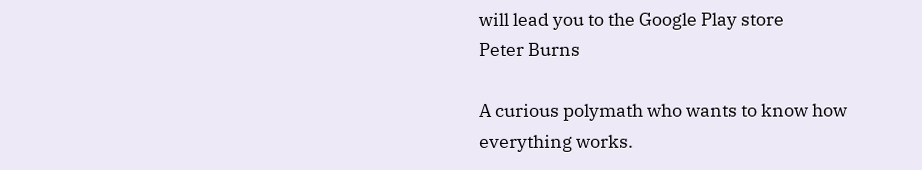will lead you to the Google Play store
Peter Burns

A curious polymath who wants to know how everything works.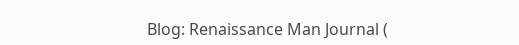Blog: Renaissance Man Journal (